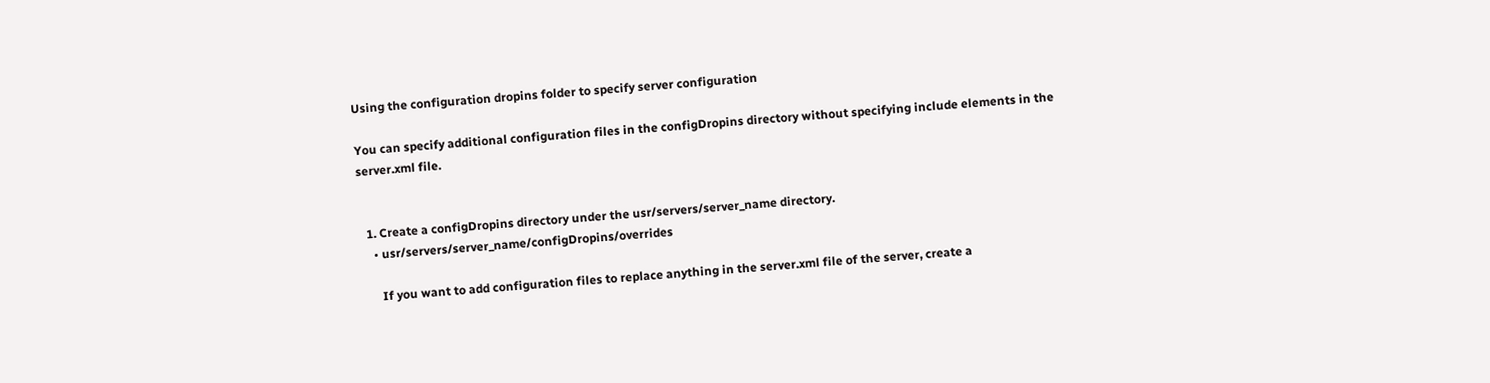Using the configuration dropins folder to specify server configuration

You can specify additional configuration files in the configDropins directory without specifying include elements in the server.xml file.


  1. Create a configDropins directory under the usr/servers/server_name directory.
    • usr/servers/server_name/configDropins/overrides

      If you want to add configuration files to replace anything in the server.xml file of the server, create a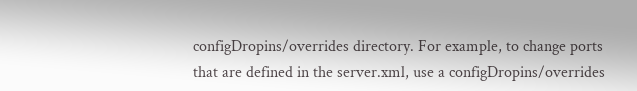configDropins/overrides directory. For example, to change ports that are defined in the server.xml, use a configDropins/overrides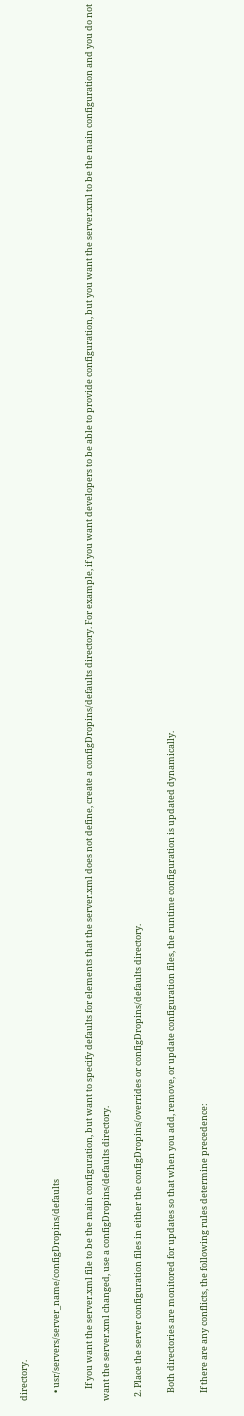directory.

    • usr/servers/server_name/configDropins/defaults

      If you want the server.xml file to be the main configuration, but want to specify defaults for elements that the server.xml does not define, create a configDropins/defaults directory. For example, if you want developers to be able to provide configuration, but you want the server.xml to be the main configuration and you do not want the server.xml changed, use a configDropins/defaults directory.

  2. Place the server configuration files in either the configDropins/overrides or configDropins/defaults directory.

    Both directories are monitored for updates so that when you add, remove, or update configuration files, the runtime configuration is updated dynamically.

    If there are any conflicts, the following rules determine precedence: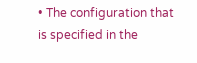• The configuration that is specified in the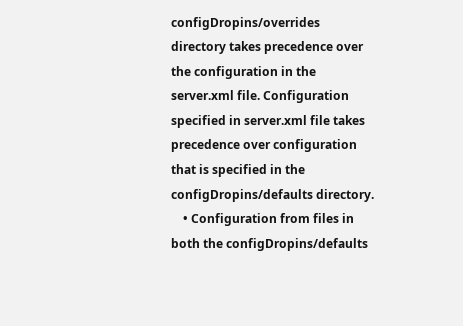configDropins/overrides directory takes precedence over the configuration in the server.xml file. Configuration specified in server.xml file takes precedence over configuration that is specified in the configDropins/defaults directory.
    • Configuration from files in both the configDropins/defaults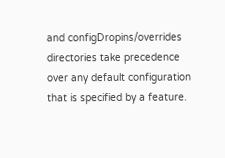and configDropins/overrides directories take precedence over any default configuration that is specified by a feature.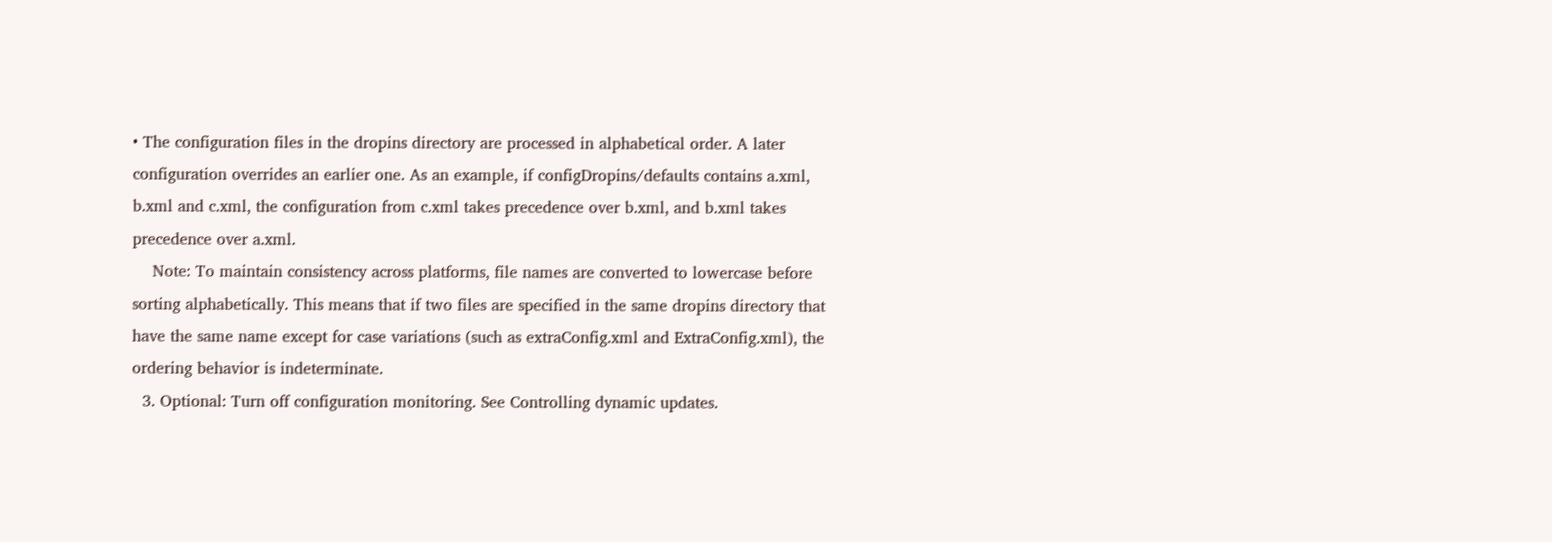• The configuration files in the dropins directory are processed in alphabetical order. A later configuration overrides an earlier one. As an example, if configDropins/defaults contains a.xml, b.xml and c.xml, the configuration from c.xml takes precedence over b.xml, and b.xml takes precedence over a.xml.
    Note: To maintain consistency across platforms, file names are converted to lowercase before sorting alphabetically. This means that if two files are specified in the same dropins directory that have the same name except for case variations (such as extraConfig.xml and ExtraConfig.xml), the ordering behavior is indeterminate.
  3. Optional: Turn off configuration monitoring. See Controlling dynamic updates.